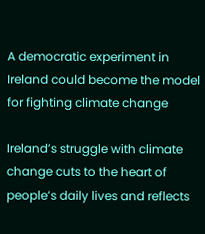A democratic experiment in Ireland could become the model for fighting climate change

Ireland’s struggle with climate change cuts to the heart of people’s daily lives and reflects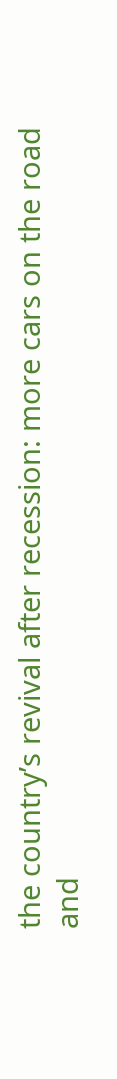the country’s revival after recession: more cars on the road and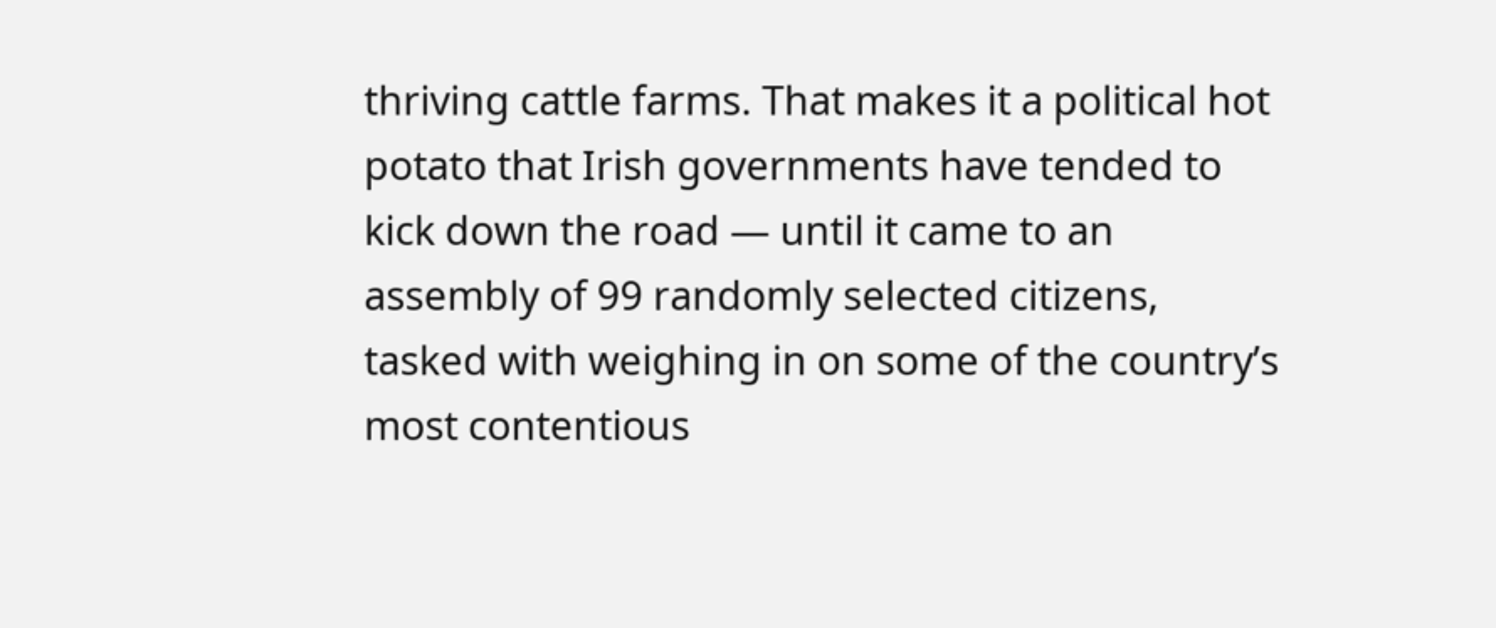thriving cattle farms. That makes it a political hot potato that Irish governments have tended to kick down the road — until it came to an assembly of 99 randomly selected citizens, tasked with weighing in on some of the country’s most contentious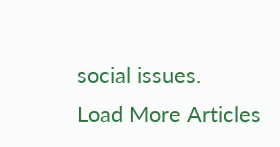social issues.
Load More Articles